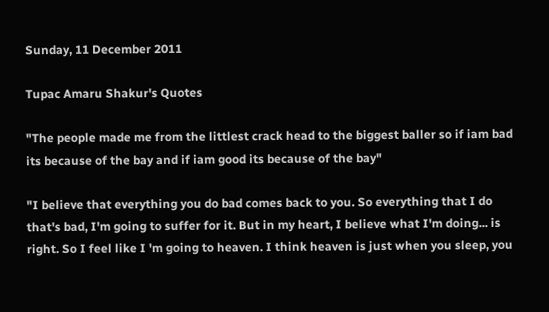Sunday, 11 December 2011

Tupac Amaru Shakur's Quotes

"The people made me from the littlest crack head to the biggest baller so if iam bad its because of the bay and if iam good its because of the bay"

"I believe that everything you do bad comes back to you. So everything that I do that's bad, I'm going to suffer for it. But in my heart, I believe what I'm doing... is right. So I feel like I 'm going to heaven. I think heaven is just when you sleep, you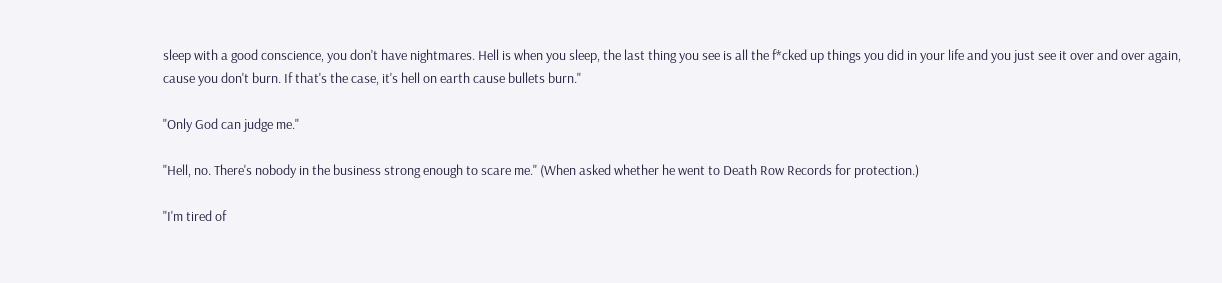sleep with a good conscience, you don't have nightmares. Hell is when you sleep, the last thing you see is all the f*cked up things you did in your life and you just see it over and over again, cause you don't burn. If that's the case, it's hell on earth cause bullets burn."

"Only God can judge me."

"Hell, no. There's nobody in the business strong enough to scare me." (When asked whether he went to Death Row Records for protection.)

"I'm tired of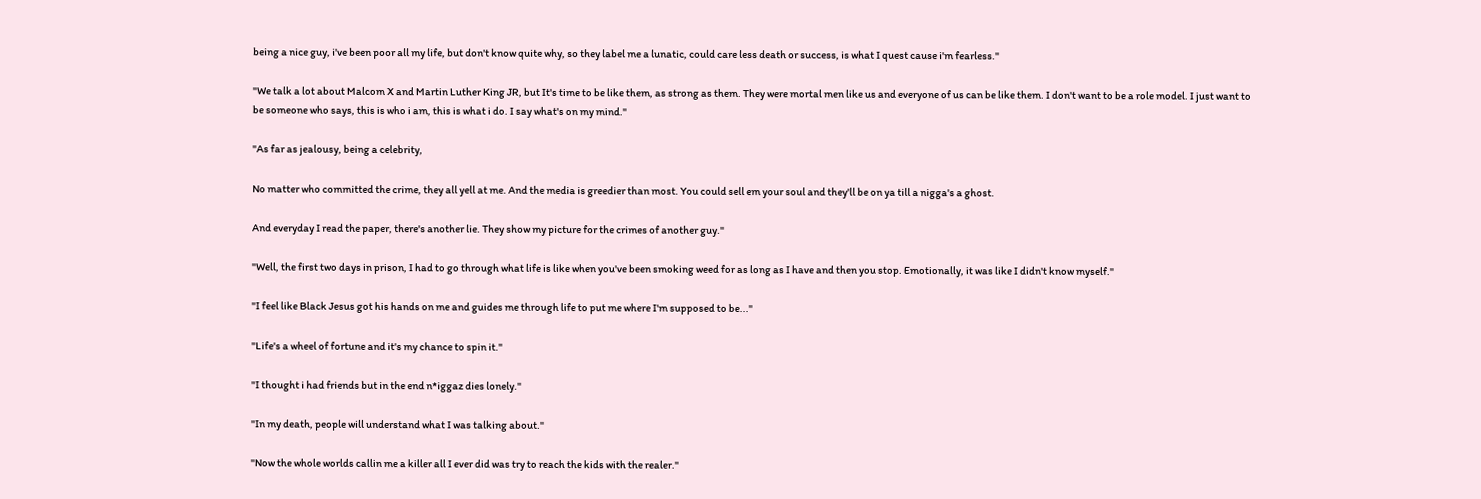being a nice guy, i've been poor all my life, but don't know quite why, so they label me a lunatic, could care less death or success, is what I quest cause i'm fearless."

"We talk a lot about Malcom X and Martin Luther King JR, but It's time to be like them, as strong as them. They were mortal men like us and everyone of us can be like them. I don't want to be a role model. I just want to be someone who says, this is who i am, this is what i do. I say what's on my mind."

"As far as jealousy, being a celebrity,

No matter who committed the crime, they all yell at me. And the media is greedier than most. You could sell em your soul and they'll be on ya till a nigga's a ghost.

And everyday I read the paper, there's another lie. They show my picture for the crimes of another guy."

"Well, the first two days in prison, I had to go through what life is like when you've been smoking weed for as long as I have and then you stop. Emotionally, it was like I didn't know myself."

"I feel like Black Jesus got his hands on me and guides me through life to put me where I'm supposed to be..."

"Life's a wheel of fortune and it's my chance to spin it."

"I thought i had friends but in the end n*iggaz dies lonely."

"In my death, people will understand what I was talking about."

"Now the whole worlds callin me a killer all I ever did was try to reach the kids with the realer."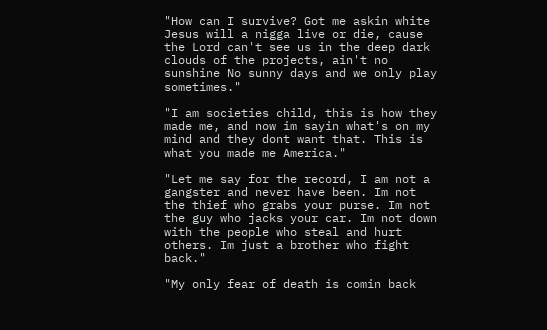"How can I survive? Got me askin white Jesus will a nigga live or die, cause the Lord can't see us in the deep dark clouds of the projects, ain't no sunshine No sunny days and we only play sometimes."

"I am societies child, this is how they made me, and now im sayin what's on my mind and they dont want that. This is what you made me America."

"Let me say for the record, I am not a gangster and never have been. Im not the thief who grabs your purse. Im not the guy who jacks your car. Im not down with the people who steal and hurt others. Im just a brother who fight back."

"My only fear of death is comin back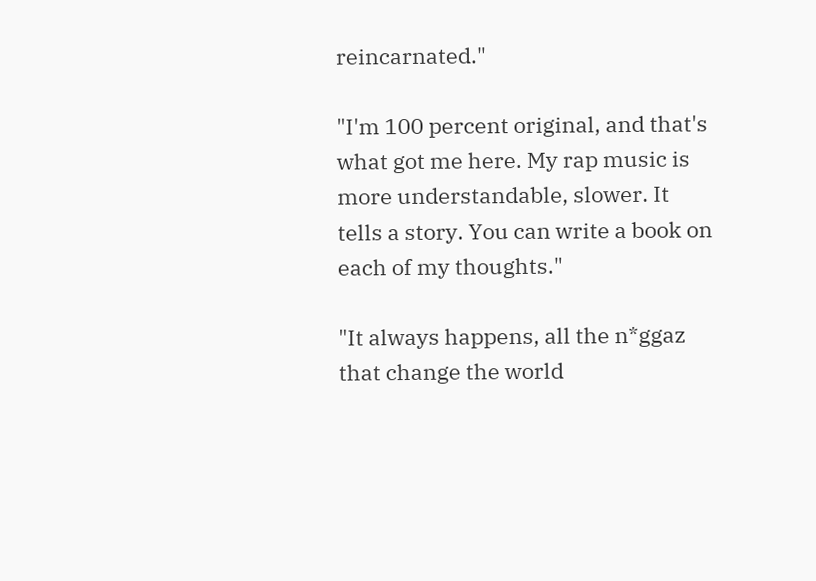reincarnated."

"I'm 100 percent original, and that's what got me here. My rap music is more understandable, slower. It tells a story. You can write a book on each of my thoughts."

"It always happens, all the n*ggaz that change the world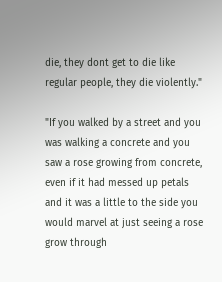die, they dont get to die like regular people, they die violently."

"If you walked by a street and you was walking a concrete and you saw a rose growing from concrete, even if it had messed up petals and it was a little to the side you would marvel at just seeing a rose grow through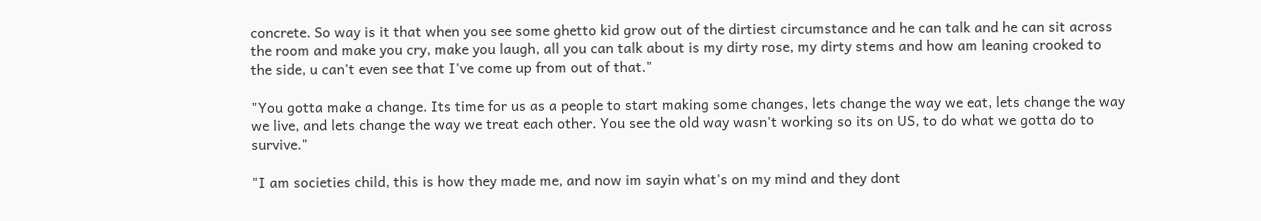concrete. So way is it that when you see some ghetto kid grow out of the dirtiest circumstance and he can talk and he can sit across the room and make you cry, make you laugh, all you can talk about is my dirty rose, my dirty stems and how am leaning crooked to the side, u can't even see that I've come up from out of that."

"You gotta make a change. Its time for us as a people to start making some changes, lets change the way we eat, lets change the way we live, and lets change the way we treat each other. You see the old way wasn't working so its on US, to do what we gotta do to survive."

"I am societies child, this is how they made me, and now im sayin what's on my mind and they dont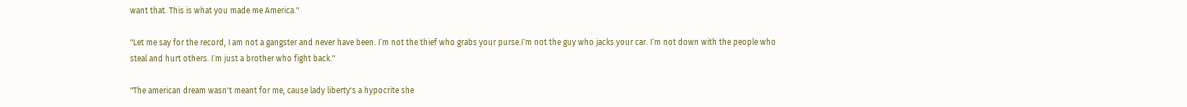want that. This is what you made me America."

"Let me say for the record, I am not a gangster and never have been. I`m not the thief who grabs your purse.I`m not the guy who jacks your car. I`m not down with the people who steal and hurt others. I`m just a brother who fight back."

"The american dream wasn't meant for me, cause lady liberty's a hypocrite she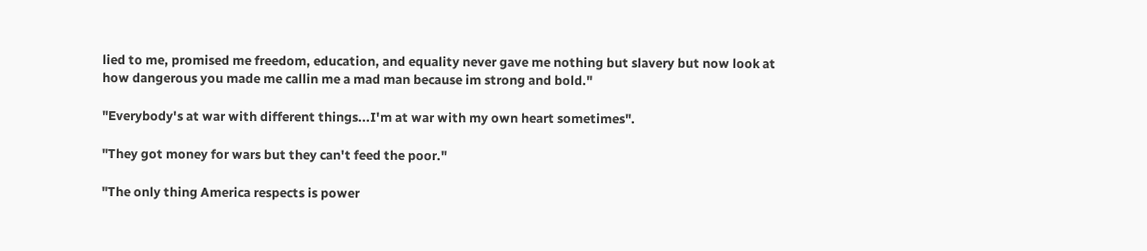lied to me, promised me freedom, education, and equality never gave me nothing but slavery but now look at how dangerous you made me callin me a mad man because im strong and bold."

"Everybody's at war with different things...I'm at war with my own heart sometimes".

"They got money for wars but they can't feed the poor."

"The only thing America respects is power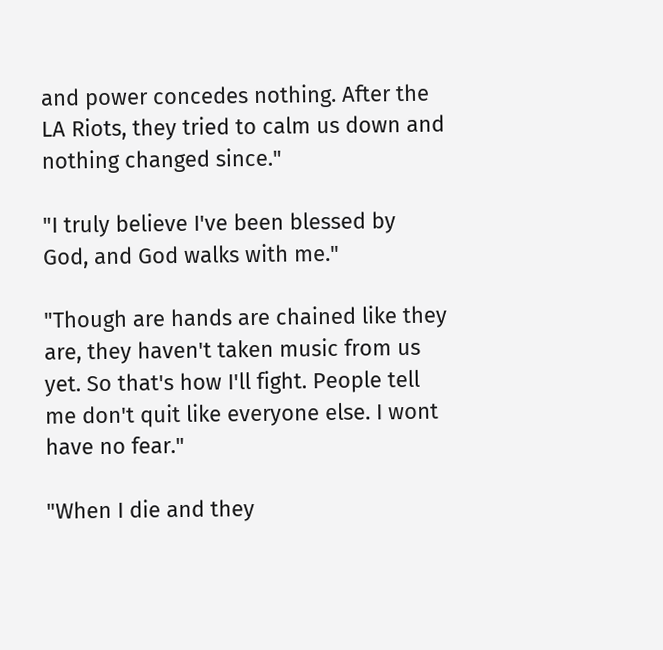and power concedes nothing. After the LA Riots, they tried to calm us down and nothing changed since."

"I truly believe I've been blessed by God, and God walks with me."

"Though are hands are chained like they are, they haven't taken music from us yet. So that's how I'll fight. People tell me don't quit like everyone else. I wont have no fear."

"When I die and they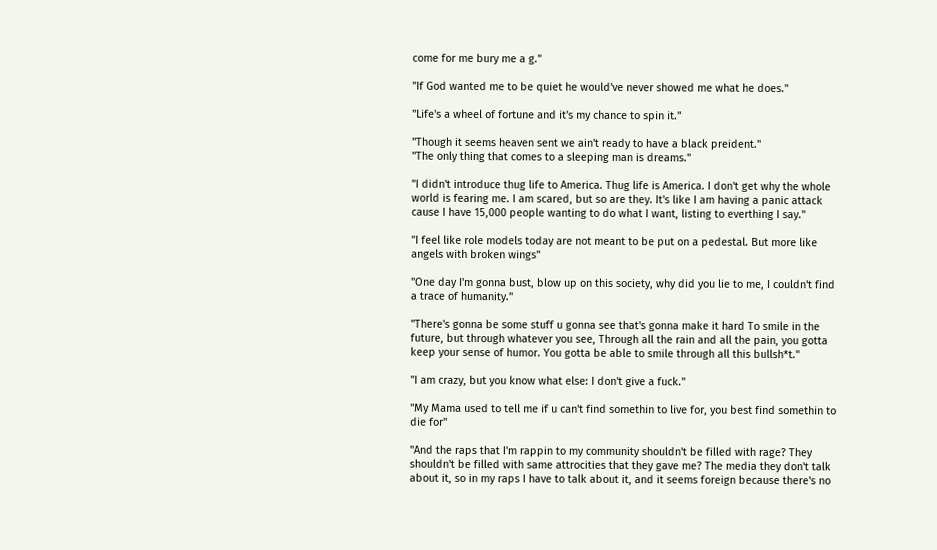come for me bury me a g."

"If God wanted me to be quiet he would've never showed me what he does."

"Life's a wheel of fortune and it's my chance to spin it."

"Though it seems heaven sent we ain't ready to have a black preident."
"The only thing that comes to a sleeping man is dreams."

"I didn't introduce thug life to America. Thug life is America. I don't get why the whole world is fearing me. I am scared, but so are they. It's like I am having a panic attack cause I have 15,000 people wanting to do what I want, listing to everthing I say."

"I feel like role models today are not meant to be put on a pedestal. But more like angels with broken wings"

"One day I'm gonna bust, blow up on this society, why did you lie to me, I couldn't find a trace of humanity."

"There's gonna be some stuff u gonna see that's gonna make it hard To smile in the future, but through whatever you see, Through all the rain and all the pain, you gotta keep your sense of humor. You gotta be able to smile through all this bullsh*t."

"I am crazy, but you know what else: I don't give a fuck."

"My Mama used to tell me if u can't find somethin to live for, you best find somethin to die for"

"And the raps that I'm rappin to my community shouldn't be filled with rage? They shouldn't be filled with same attrocities that they gave me? The media they don't talk about it, so in my raps I have to talk about it, and it seems foreign because there's no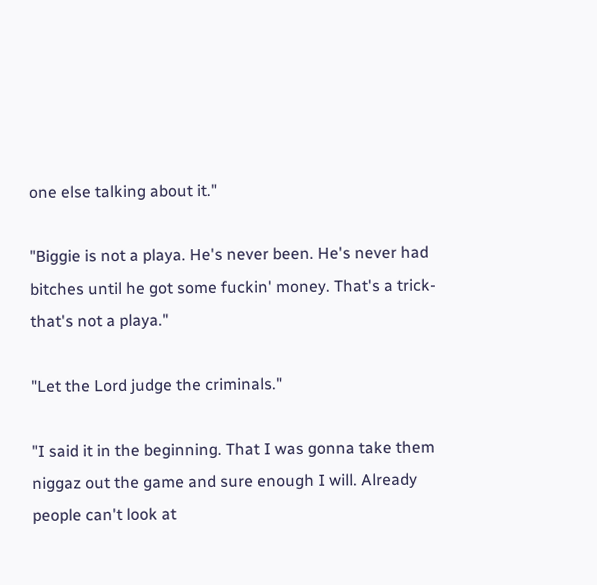one else talking about it."

"Biggie is not a playa. He's never been. He's never had bitches until he got some fuckin' money. That's a trick-that's not a playa."

"Let the Lord judge the criminals."

"I said it in the beginning. That I was gonna take them niggaz out the game and sure enough I will. Already people can't look at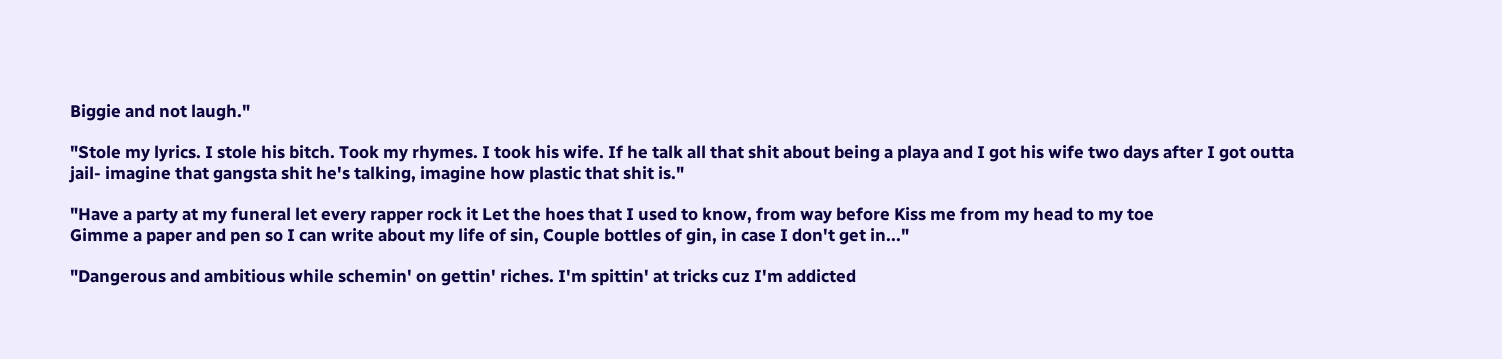Biggie and not laugh."

"Stole my lyrics. I stole his bitch. Took my rhymes. I took his wife. If he talk all that shit about being a playa and I got his wife two days after I got outta jail- imagine that gangsta shit he's talking, imagine how plastic that shit is."

"Have a party at my funeral let every rapper rock it Let the hoes that I used to know, from way before Kiss me from my head to my toe
Gimme a paper and pen so I can write about my life of sin, Couple bottles of gin, in case I don't get in..."

"Dangerous and ambitious while schemin' on gettin' riches. I'm spittin' at tricks cuz I'm addicted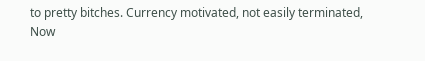to pretty bitches. Currency motivated, not easily terminated,
Now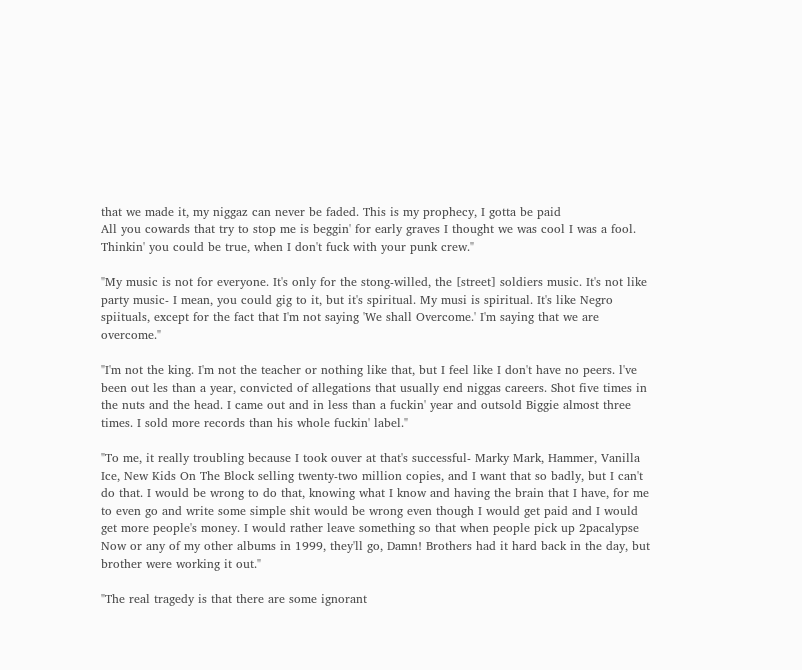that we made it, my niggaz can never be faded. This is my prophecy, I gotta be paid
All you cowards that try to stop me is beggin' for early graves I thought we was cool I was a fool. Thinkin' you could be true, when I don't fuck with your punk crew."

"My music is not for everyone. It's only for the stong-willed, the [street] soldiers music. It's not like party music- I mean, you could gig to it, but it's spiritual. My musi is spiritual. It's like Negro spiituals, except for the fact that I'm not saying 'We shall Overcome.' I'm saying that we are overcome."

"I'm not the king. I'm not the teacher or nothing like that, but I feel like I don't have no peers. l've been out les than a year, convicted of allegations that usually end niggas careers. Shot five times in the nuts and the head. I came out and in less than a fuckin' year and outsold Biggie almost three times. I sold more records than his whole fuckin' label."

"To me, it really troubling because I took ouver at that's successful- Marky Mark, Hammer, Vanilla Ice, New Kids On The Block selling twenty-two million copies, and I want that so badly, but I can't do that. I would be wrong to do that, knowing what I know and having the brain that I have, for me to even go and write some simple shit would be wrong even though I would get paid and I would get more people's money. I would rather leave something so that when people pick up 2pacalypse Now or any of my other albums in 1999, they'll go, Damn! Brothers had it hard back in the day, but brother were working it out."

"The real tragedy is that there are some ignorant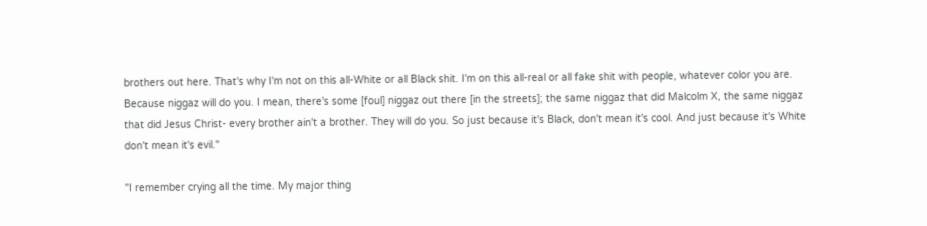brothers out here. That's why I'm not on this all-White or all Black shit. I'm on this all-real or all fake shit with people, whatever color you are. Because niggaz will do you. I mean, there's some [foul] niggaz out there [in the streets]; the same niggaz that did Malcolm X, the same niggaz that did Jesus Christ- every brother ain't a brother. They will do you. So just because it's Black, don't mean it's cool. And just because it's White don't mean it's evil."

"I remember crying all the time. My major thing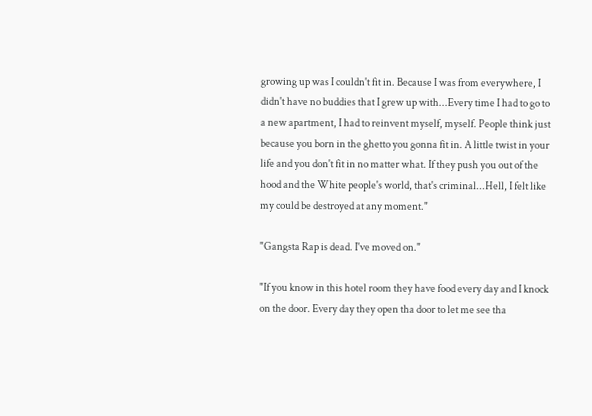growing up was I couldn't fit in. Because I was from everywhere, I didn't have no buddies that I grew up with...Every time I had to go to a new apartment, I had to reinvent myself, myself. People think just because you born in the ghetto you gonna fit in. A little twist in your life and you don't fit in no matter what. If they push you out of the hood and the White people's world, that's criminal...Hell, I felt like my could be destroyed at any moment."

"Gangsta Rap is dead. I've moved on."

"If you know in this hotel room they have food every day and I knock on the door. Every day they open tha door to let me see tha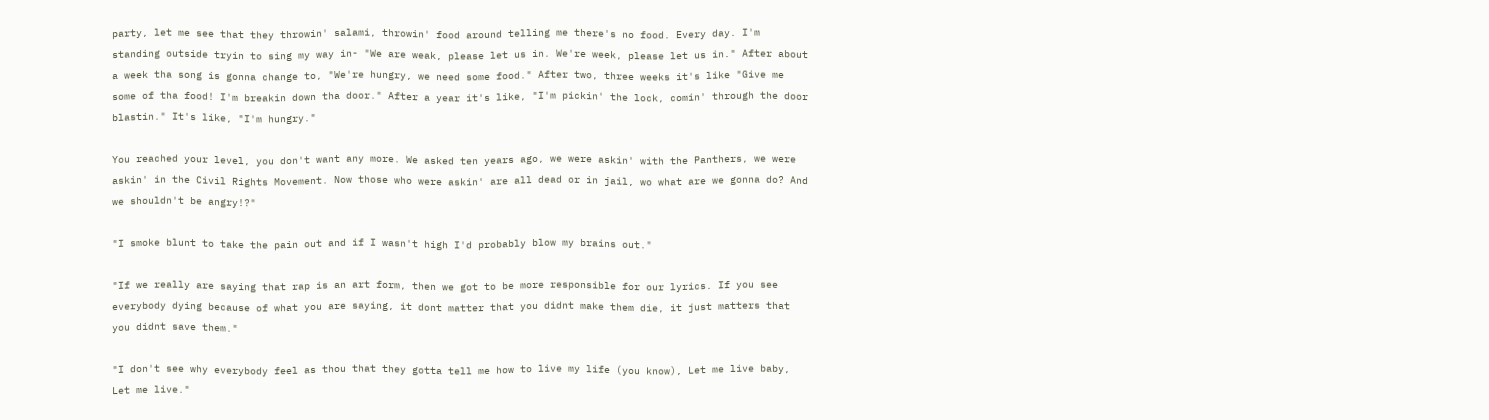party, let me see that they throwin' salami, throwin' food around telling me there's no food. Every day. I'm standing outside tryin to sing my way in- "We are weak, please let us in. We're week, please let us in." After about a week tha song is gonna change to, "We're hungry, we need some food." After two, three weeks it's like "Give me some of tha food! I'm breakin down tha door." After a year it's like, "I'm pickin' the lock, comin' through the door blastin." It's like, "I'm hungry."

You reached your level, you don't want any more. We asked ten years ago, we were askin' with the Panthers, we were askin' in the Civil Rights Movement. Now those who were askin' are all dead or in jail, wo what are we gonna do? And we shouldn't be angry!?"

"I smoke blunt to take the pain out and if I wasn't high I'd probably blow my brains out."

"If we really are saying that rap is an art form, then we got to be more responsible for our lyrics. If you see everybody dying because of what you are saying, it dont matter that you didnt make them die, it just matters that you didnt save them."

"I don't see why everybody feel as thou that they gotta tell me how to live my life (you know), Let me live baby, Let me live."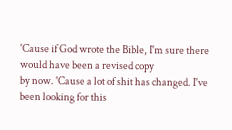'Cause if God wrote the Bible, I'm sure there would have been a revised copy
by now. 'Cause a lot of shit has changed. I've been looking for this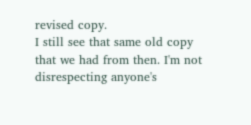revised copy.
I still see that same old copy that we had from then. I'm not disrespecting anyone's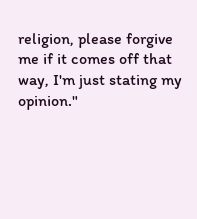religion, please forgive me if it comes off that way, I'm just stating my opinion."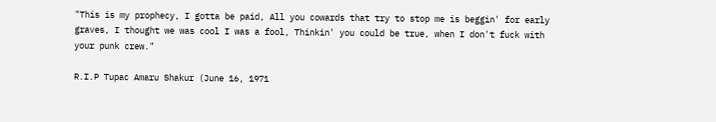"This is my prophecy, I gotta be paid, All you cowards that try to stop me is beggin' for early graves, I thought we was cool I was a fool, Thinkin' you could be true, when I don't fuck with your punk crew."

R.I.P Tupac Amaru Shakur (June 16, 1971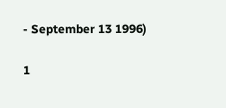- September 13 1996)

1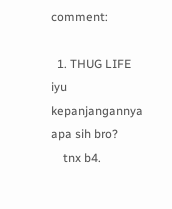comment:

  1. THUG LIFE iyu kepanjangannya apa sih bro?
    tnx b4.